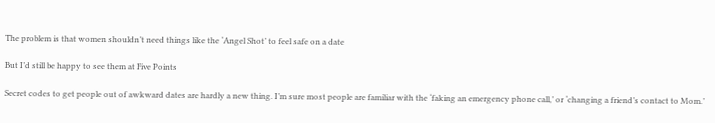The problem is that women shouldn’t need things like the ‘Angel Shot’ to feel safe on a date

But I’d still be happy to see them at Five Points

Secret codes to get people out of awkward dates are hardly a new thing. I’m sure most people are familiar with the ‘faking an emergency phone call,’ or ‘changing a friend’s contact to Mom.’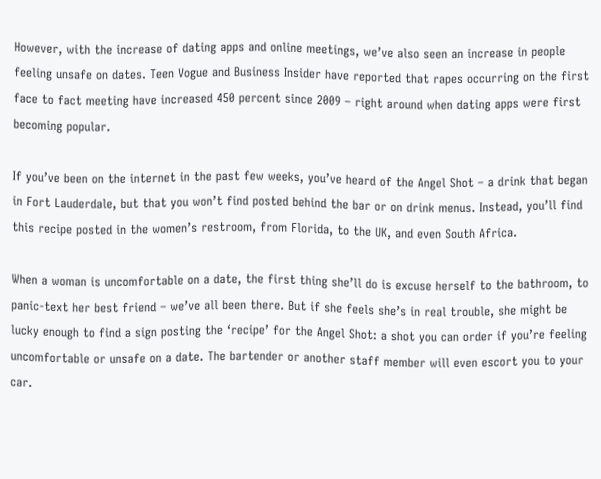However, with the increase of dating apps and online meetings, we’ve also seen an increase in people feeling unsafe on dates. Teen Vogue and Business Insider have reported that rapes occurring on the first face to fact meeting have increased 450 percent since 2009 – right around when dating apps were first becoming popular.

If you’ve been on the internet in the past few weeks, you’ve heard of the Angel Shot – a drink that began in Fort Lauderdale, but that you won’t find posted behind the bar or on drink menus. Instead, you’ll find this recipe posted in the women’s restroom, from Florida, to the UK, and even South Africa.

When a woman is uncomfortable on a date, the first thing she’ll do is excuse herself to the bathroom, to panic-text her best friend – we’ve all been there. But if she feels she’s in real trouble, she might be lucky enough to find a sign posting the ‘recipe’ for the Angel Shot: a shot you can order if you’re feeling uncomfortable or unsafe on a date. The bartender or another staff member will even escort you to your car.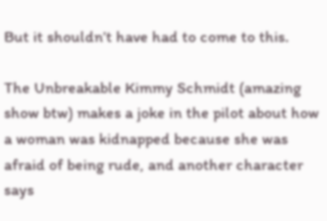But it shouldn’t have had to come to this.

The Unbreakable Kimmy Schmidt (amazing show btw) makes a joke in the pilot about how a woman was kidnapped because she was afraid of being rude, and another character says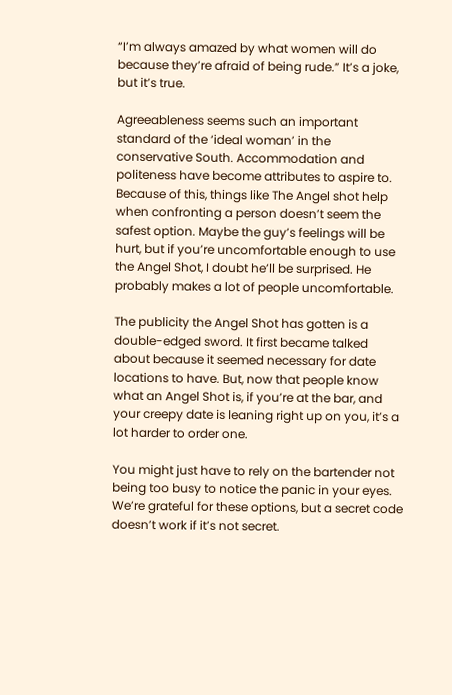“I’m always amazed by what women will do because they’re afraid of being rude.” It’s a joke, but it’s true.

Agreeableness seems such an important standard of the ‘ideal woman’ in the conservative South. Accommodation and politeness have become attributes to aspire to. Because of this, things like The Angel shot help when confronting a person doesn’t seem the safest option. Maybe the guy’s feelings will be hurt, but if you’re uncomfortable enough to use the Angel Shot, I doubt he’ll be surprised. He probably makes a lot of people uncomfortable.

The publicity the Angel Shot has gotten is a double-edged sword. It first became talked about because it seemed necessary for date locations to have. But, now that people know what an Angel Shot is, if you’re at the bar, and your creepy date is leaning right up on you, it’s a lot harder to order one.

You might just have to rely on the bartender not being too busy to notice the panic in your eyes. We’re grateful for these options, but a secret code doesn’t work if it’s not secret.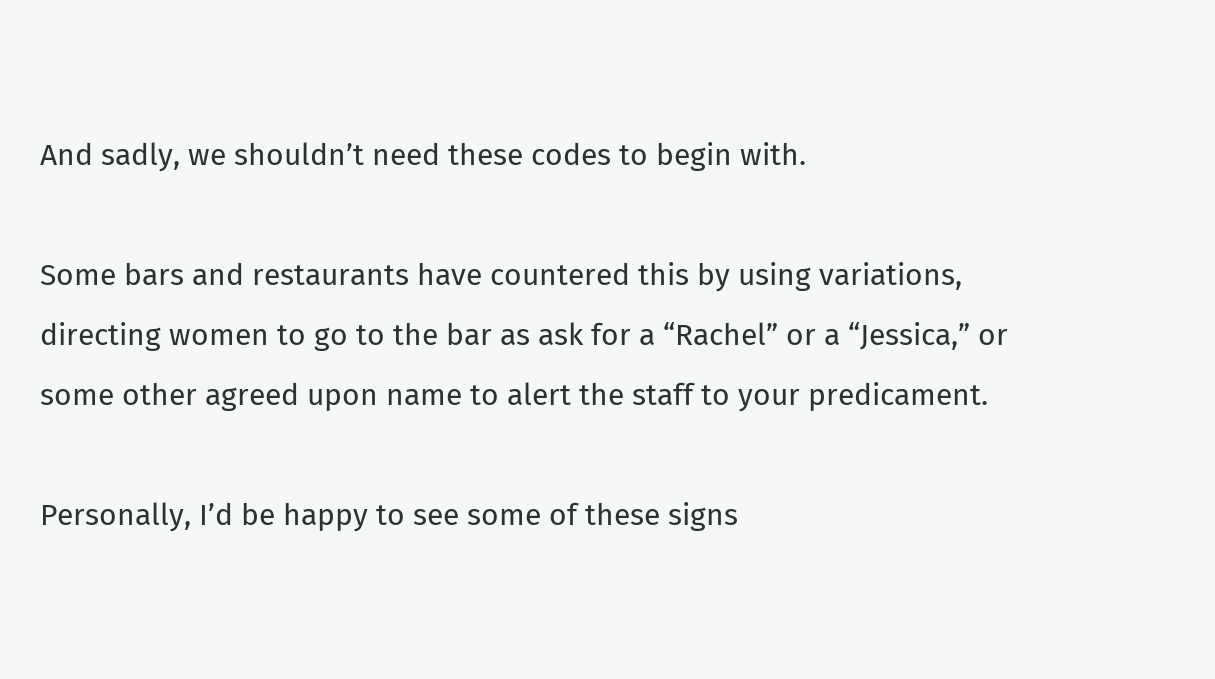And sadly, we shouldn’t need these codes to begin with.

Some bars and restaurants have countered this by using variations, directing women to go to the bar as ask for a “Rachel” or a “Jessica,” or some other agreed upon name to alert the staff to your predicament.

Personally, I’d be happy to see some of these signs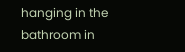hanging in the bathroom in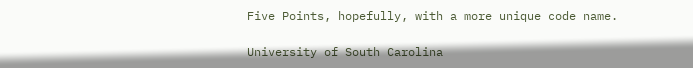Five Points, hopefully, with a more unique code name.

University of South Carolina